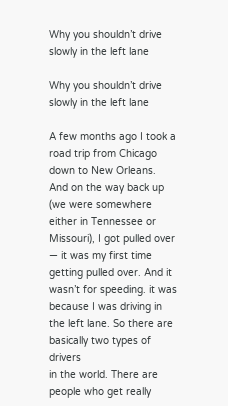Why you shouldn’t drive slowly in the left lane

Why you shouldn’t drive slowly in the left lane

A few months ago I took a road trip from Chicago
down to New Orleans. And on the way back up (we were somewhere
either in Tennessee or Missouri), I got pulled over — it was my first time getting pulled over. And it wasn’t for speeding. it was because I was driving in the left lane. So there are basically two types of drivers
in the world. There are people who get really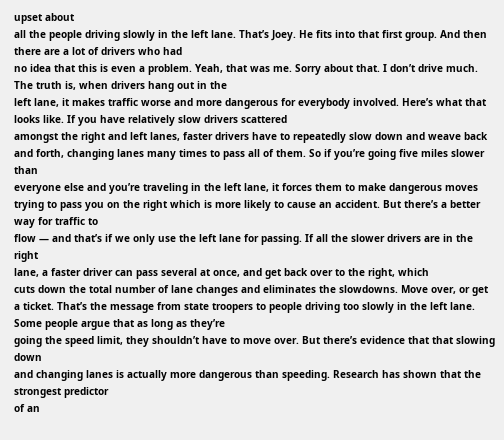upset about
all the people driving slowly in the left lane. That’s Joey. He fits into that first group. And then there are a lot of drivers who had
no idea that this is even a problem. Yeah, that was me. Sorry about that. I don’t drive much. The truth is, when drivers hang out in the
left lane, it makes traffic worse and more dangerous for everybody involved. Here’s what that looks like. If you have relatively slow drivers scattered
amongst the right and left lanes, faster drivers have to repeatedly slow down and weave back
and forth, changing lanes many times to pass all of them. So if you’re going five miles slower than
everyone else and you’re traveling in the left lane, it forces them to make dangerous moves
trying to pass you on the right which is more likely to cause an accident. But there’s a better way for traffic to
flow — and that’s if we only use the left lane for passing. If all the slower drivers are in the right
lane, a faster driver can pass several at once, and get back over to the right, which
cuts down the total number of lane changes and eliminates the slowdowns. Move over, or get a ticket. That’s the message from state troopers to people driving too slowly in the left lane. Some people argue that as long as they’re
going the speed limit, they shouldn’t have to move over. But there’s evidence that that slowing down
and changing lanes is actually more dangerous than speeding. Research has shown that the strongest predictor
of an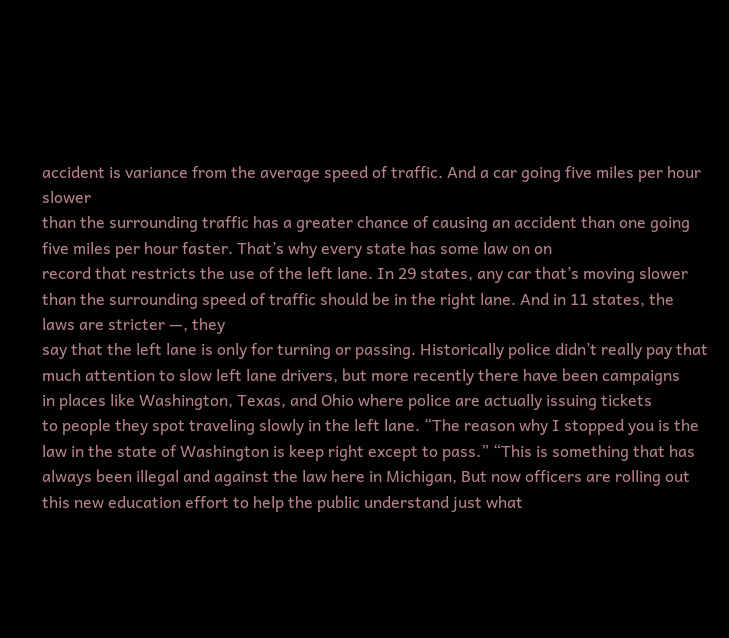accident is variance from the average speed of traffic. And a car going five miles per hour slower
than the surrounding traffic has a greater chance of causing an accident than one going
five miles per hour faster. That’s why every state has some law on on
record that restricts the use of the left lane. In 29 states, any car that’s moving slower
than the surrounding speed of traffic should be in the right lane. And in 11 states, the laws are stricter —, they
say that the left lane is only for turning or passing. Historically police didn’t really pay that
much attention to slow left lane drivers, but more recently there have been campaigns
in places like Washington, Texas, and Ohio where police are actually issuing tickets
to people they spot traveling slowly in the left lane. “The reason why I stopped you is the law in the state of Washington is keep right except to pass.” “This is something that has always been illegal and against the law here in Michigan, But now officers are rolling out this new education effort to help the public understand just what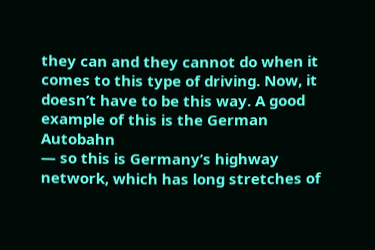they can and they cannot do when it comes to this type of driving. Now, it doesn’t have to be this way. A good example of this is the German Autobahn
— so this is Germany’s highway network, which has long stretches of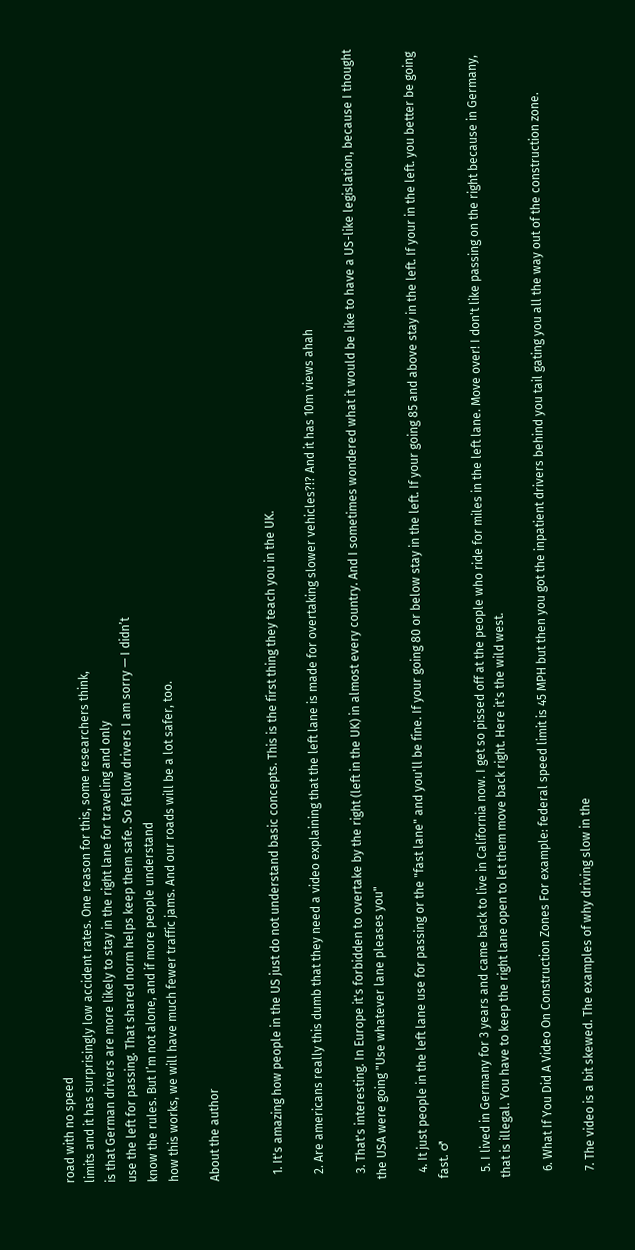road with no speed
limits and it has surprisingly low accident rates. One reason for this, some researchers think,
is that German drivers are more likely to stay in the right lane for traveling and only
use the left for passing. That shared norm helps keep them safe. So fellow drivers I am sorry — I didn’t
know the rules. But I’m not alone, and if more people understand
how this works, we will have much fewer traffic jams. And our roads will be a lot safer, too.

About the author


  1. It's amazing how people in the US just do not understand basic concepts. This is the first thing they teach you in the UK.

  2. Are americans really this dumb that they need a video explaining that the left lane is made for overtaking slower vehicles?!? And it has 10m views ahah

  3. That's interesting. In Europe it's forbidden to overtake by the right (left in the UK) in almost every country. And I sometimes wondered what it would be like to have a US-like legislation, because I thought the USA were going "Use whatever lane pleases you"

  4. It just people in the left lane use for passing or the "fast lane" and you'll be fine. If your going 80 or below stay in the left. If your going 85 and above stay in the left. If your in the left. you better be going fast. ♂

  5. I lived in Germany for 3 years and came back to live in California now. I get so pissed off at the people who ride for miles in the left lane. Move over! I don't like passing on the right because in Germany, that is illegal. You have to keep the right lane open to let them move back right. Here it's the wild west.

  6. What If You Did A Video On Construction Zones For example: federal speed limit is 45 MPH but then you got the inpatient drivers behind you tail gating you all the way out of the construction zone.

  7. The video is a bit skewed. The examples of why driving slow in the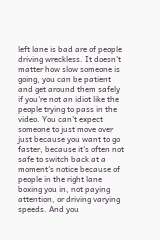left lane is bad are of people driving wreckless. It doesn't matter how slow someone is going, you can be patient and get around them safely if you're not an idiot like the people trying to pass in the video. You can't expect someone to just move over just because you want to go faster, because it's often not safe to switch back at a moment's notice because of people in the right lane boxing you in, not paying attention, or driving varying speeds. And you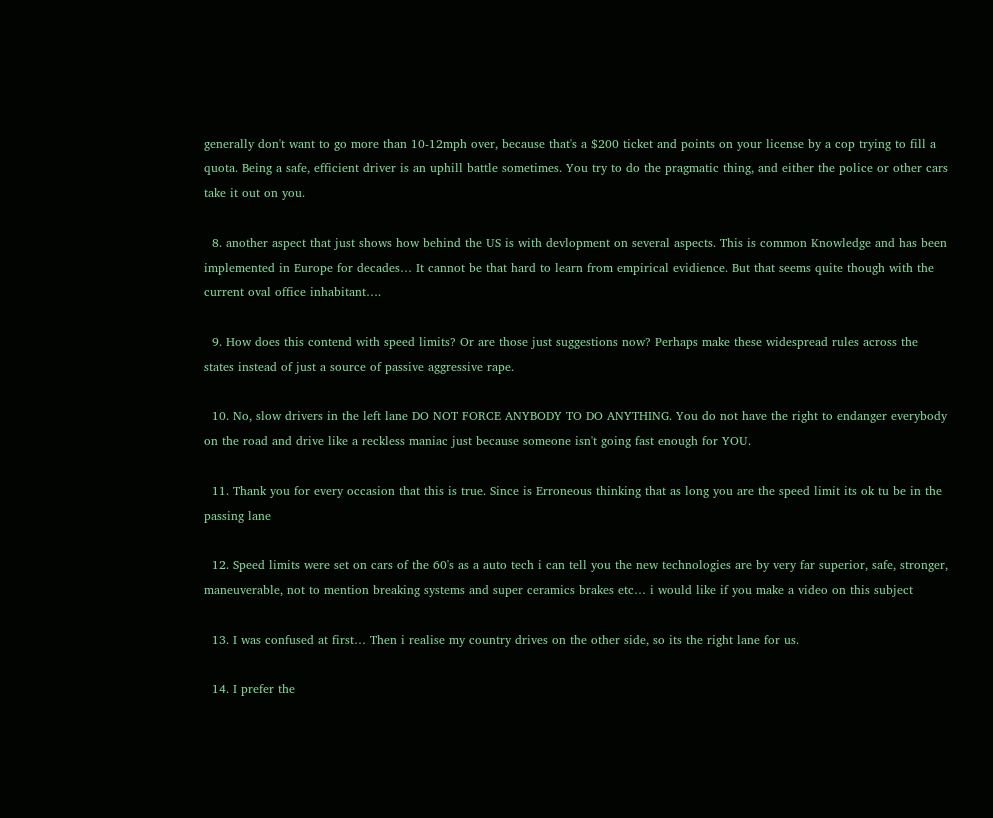generally don't want to go more than 10-12mph over, because that's a $200 ticket and points on your license by a cop trying to fill a quota. Being a safe, efficient driver is an uphill battle sometimes. You try to do the pragmatic thing, and either the police or other cars take it out on you.

  8. another aspect that just shows how behind the US is with devlopment on several aspects. This is common Knowledge and has been implemented in Europe for decades… It cannot be that hard to learn from empirical evidience. But that seems quite though with the current oval office inhabitant….

  9. How does this contend with speed limits? Or are those just suggestions now? Perhaps make these widespread rules across the states instead of just a source of passive aggressive rape.

  10. No, slow drivers in the left lane DO NOT FORCE ANYBODY TO DO ANYTHING. You do not have the right to endanger everybody on the road and drive like a reckless maniac just because someone isn't going fast enough for YOU.

  11. Thank you for every occasion that this is true. Since is Erroneous thinking that as long you are the speed limit its ok tu be in the passing lane

  12. Speed limits were set on cars of the 60's as a auto tech i can tell you the new technologies are by very far superior, safe, stronger, maneuverable, not to mention breaking systems and super ceramics brakes etc… i would like if you make a video on this subject

  13. I was confused at first… Then i realise my country drives on the other side, so its the right lane for us.

  14. I prefer the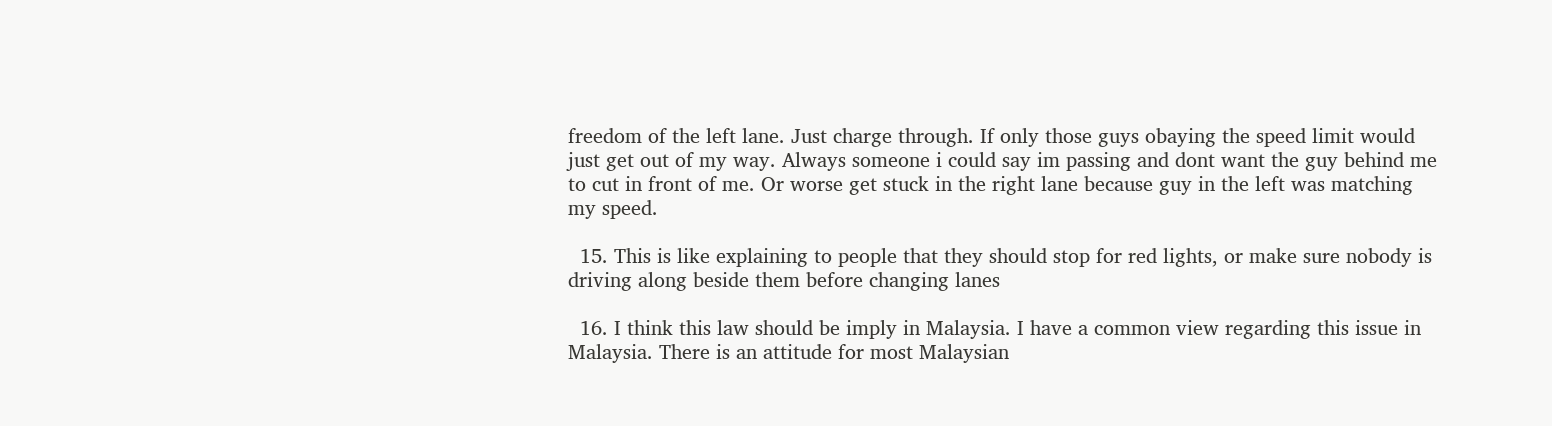freedom of the left lane. Just charge through. If only those guys obaying the speed limit would just get out of my way. Always someone i could say im passing and dont want the guy behind me to cut in front of me. Or worse get stuck in the right lane because guy in the left was matching my speed.

  15. This is like explaining to people that they should stop for red lights, or make sure nobody is driving along beside them before changing lanes

  16. I think this law should be imply in Malaysia. I have a common view regarding this issue in Malaysia. There is an attitude for most Malaysian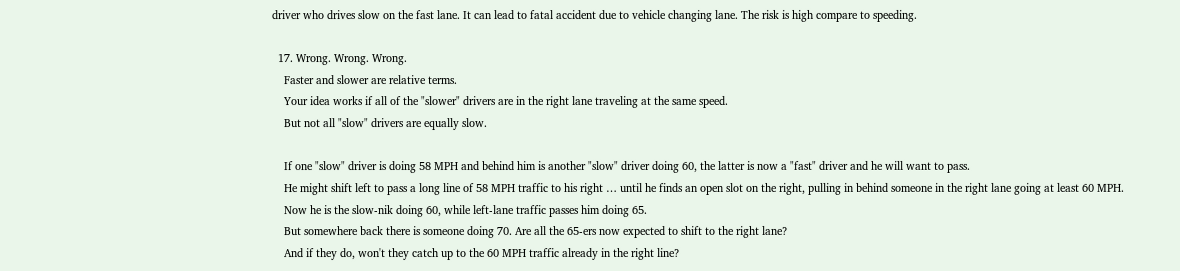driver who drives slow on the fast lane. It can lead to fatal accident due to vehicle changing lane. The risk is high compare to speeding.

  17. Wrong. Wrong. Wrong.
    Faster and slower are relative terms.
    Your idea works if all of the "slower" drivers are in the right lane traveling at the same speed.
    But not all "slow" drivers are equally slow.

    If one "slow" driver is doing 58 MPH and behind him is another "slow" driver doing 60, the latter is now a "fast" driver and he will want to pass.
    He might shift left to pass a long line of 58 MPH traffic to his right … until he finds an open slot on the right, pulling in behind someone in the right lane going at least 60 MPH.
    Now he is the slow-nik doing 60, while left-lane traffic passes him doing 65.
    But somewhere back there is someone doing 70. Are all the 65-ers now expected to shift to the right lane?
    And if they do, won't they catch up to the 60 MPH traffic already in the right line?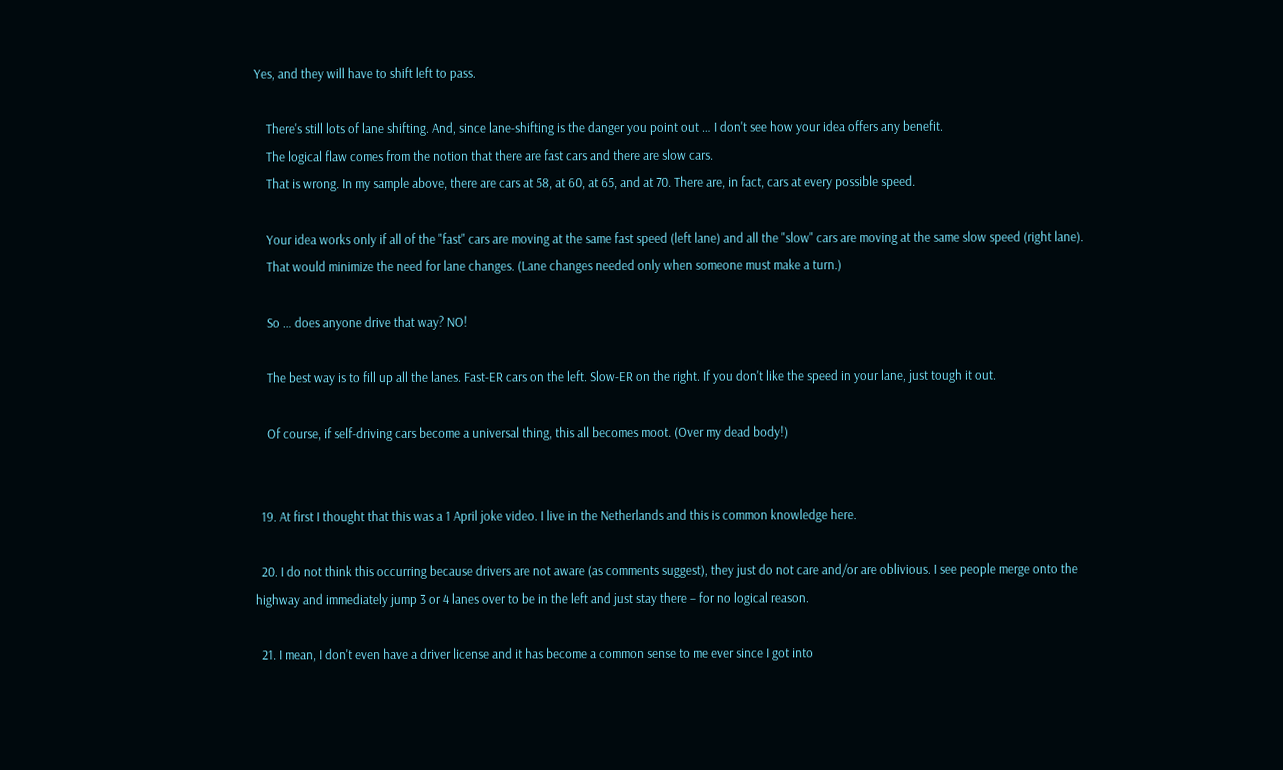Yes, and they will have to shift left to pass.

    There's still lots of lane shifting. And, since lane-shifting is the danger you point out … I don't see how your idea offers any benefit.
    The logical flaw comes from the notion that there are fast cars and there are slow cars.
    That is wrong. In my sample above, there are cars at 58, at 60, at 65, and at 70. There are, in fact, cars at every possible speed.

    Your idea works only if all of the "fast" cars are moving at the same fast speed (left lane) and all the "slow" cars are moving at the same slow speed (right lane).
    That would minimize the need for lane changes. (Lane changes needed only when someone must make a turn.)

    So … does anyone drive that way? NO!

    The best way is to fill up all the lanes. Fast-ER cars on the left. Slow-ER on the right. If you don't like the speed in your lane, just tough it out.

    Of course, if self-driving cars become a universal thing, this all becomes moot. (Over my dead body!)


  19. At first I thought that this was a 1 April joke video. I live in the Netherlands and this is common knowledge here.

  20. I do not think this occurring because drivers are not aware (as comments suggest), they just do not care and/or are oblivious. I see people merge onto the highway and immediately jump 3 or 4 lanes over to be in the left and just stay there – for no logical reason.

  21. I mean, I don't even have a driver license and it has become a common sense to me ever since I got into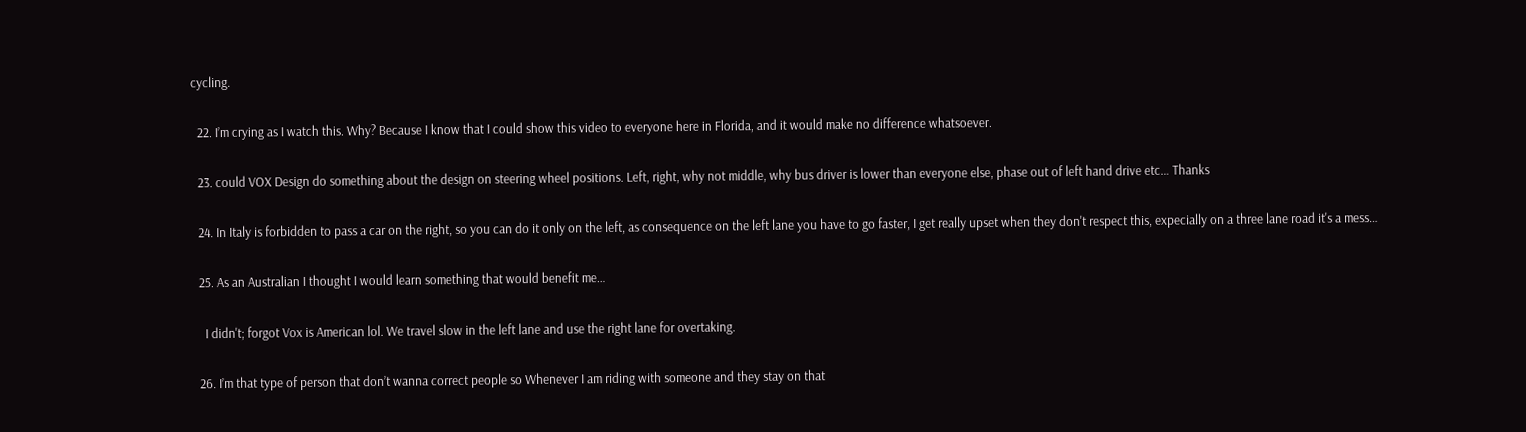cycling.

  22. I’m crying as I watch this. Why? Because I know that I could show this video to everyone here in Florida, and it would make no difference whatsoever.

  23. could VOX Design do something about the design on steering wheel positions. Left, right, why not middle, why bus driver is lower than everyone else, phase out of left hand drive etc… Thanks

  24. In Italy is forbidden to pass a car on the right, so you can do it only on the left, as consequence on the left lane you have to go faster, I get really upset when they don't respect this, expecially on a three lane road it's a mess…

  25. As an Australian I thought I would learn something that would benefit me…

    I didn't; forgot Vox is American lol. We travel slow in the left lane and use the right lane for overtaking.

  26. I’m that type of person that don’t wanna correct people so Whenever I am riding with someone and they stay on that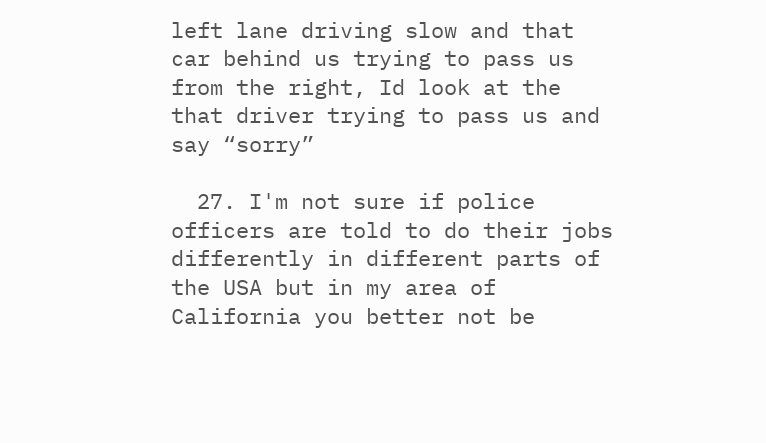left lane driving slow and that car behind us trying to pass us from the right, Id look at the that driver trying to pass us and say “sorry”

  27. I'm not sure if police officers are told to do their jobs differently in different parts of the USA but in my area of California you better not be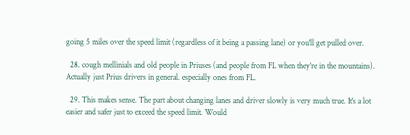going 5 miles over the speed limit (regardless of it being a passing lane) or you'll get pulled over.

  28. cough mellinials and old people in Priuses (and people from FL when they're in the mountains). Actually just Prius drivers in general. especially ones from FL.

  29. This makes sense. The part about changing lanes and driver slowly is very much true. It's a lot easier and safer just to exceed the speed limit. Would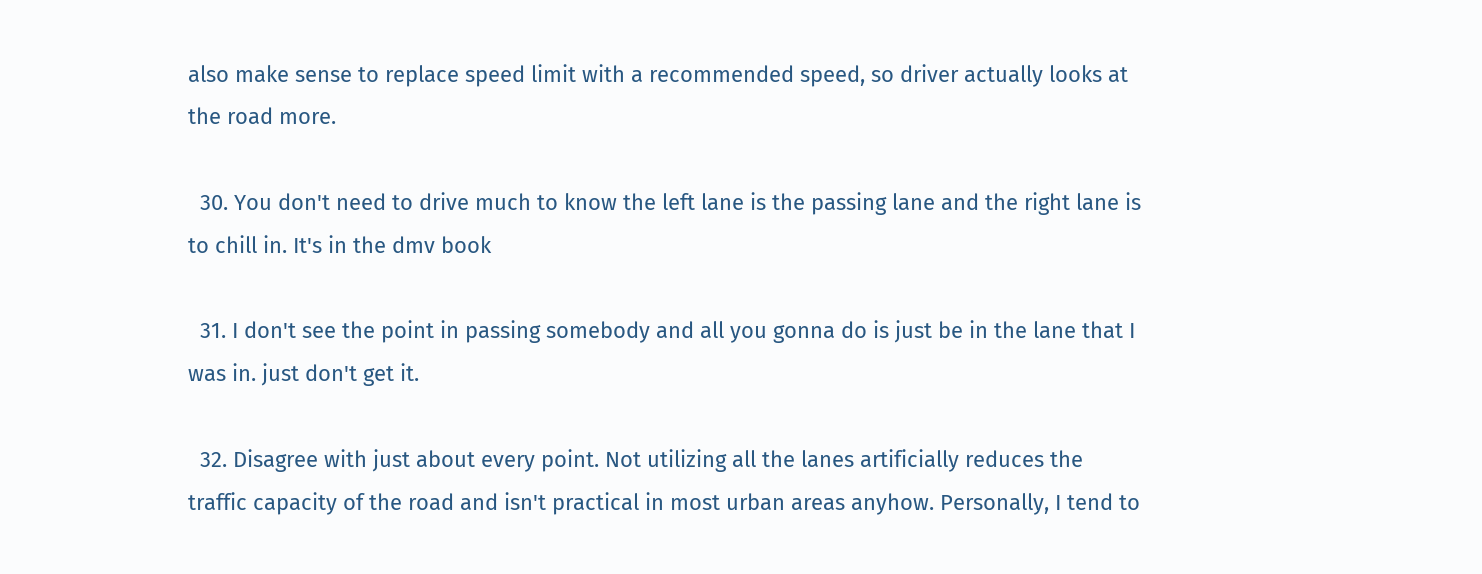also make sense to replace speed limit with a recommended speed, so driver actually looks at the road more.

  30. You don't need to drive much to know the left lane is the passing lane and the right lane is to chill in. It's in the dmv book

  31. I don't see the point in passing somebody and all you gonna do is just be in the lane that I was in. just don't get it.

  32. Disagree with just about every point. Not utilizing all the lanes artificially reduces the traffic capacity of the road and isn't practical in most urban areas anyhow. Personally, I tend to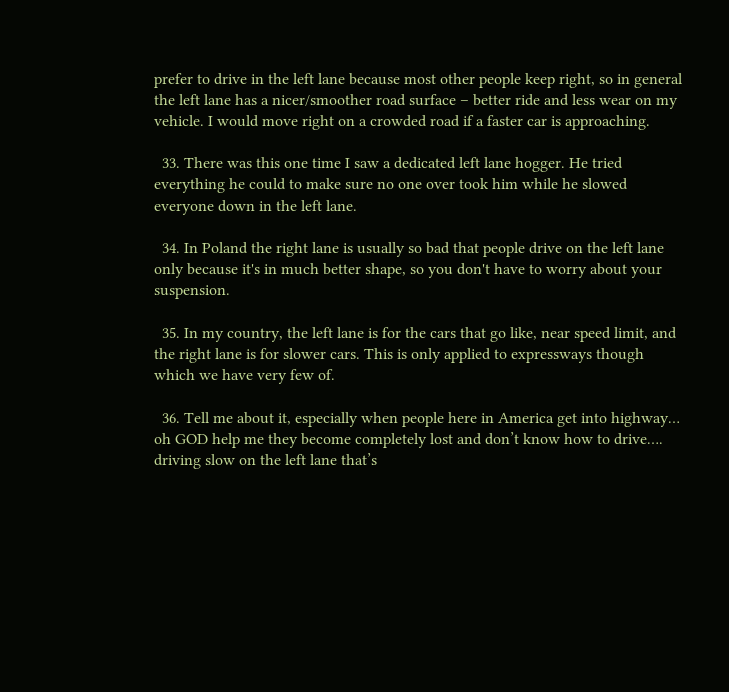prefer to drive in the left lane because most other people keep right, so in general the left lane has a nicer/smoother road surface – better ride and less wear on my vehicle. I would move right on a crowded road if a faster car is approaching.

  33. There was this one time I saw a dedicated left lane hogger. He tried everything he could to make sure no one over took him while he slowed everyone down in the left lane.

  34. In Poland the right lane is usually so bad that people drive on the left lane only because it's in much better shape, so you don't have to worry about your suspension.

  35. In my country, the left lane is for the cars that go like, near speed limit, and the right lane is for slower cars. This is only applied to expressways though which we have very few of.

  36. Tell me about it, especially when people here in America get into highway… oh GOD help me they become completely lost and don’t know how to drive…. driving slow on the left lane that’s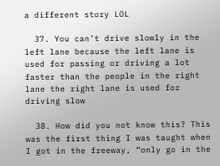a different story LOL

  37. You can’t drive slowly in the left lane because the left lane is used for passing or driving a lot faster than the people in the right lane the right lane is used for driving slow

  38. How did you not know this? This was the first thing I was taught when I got in the freeway, “only go in the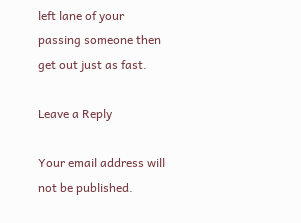left lane of your passing someone then get out just as fast.

Leave a Reply

Your email address will not be published.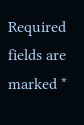Required fields are marked *